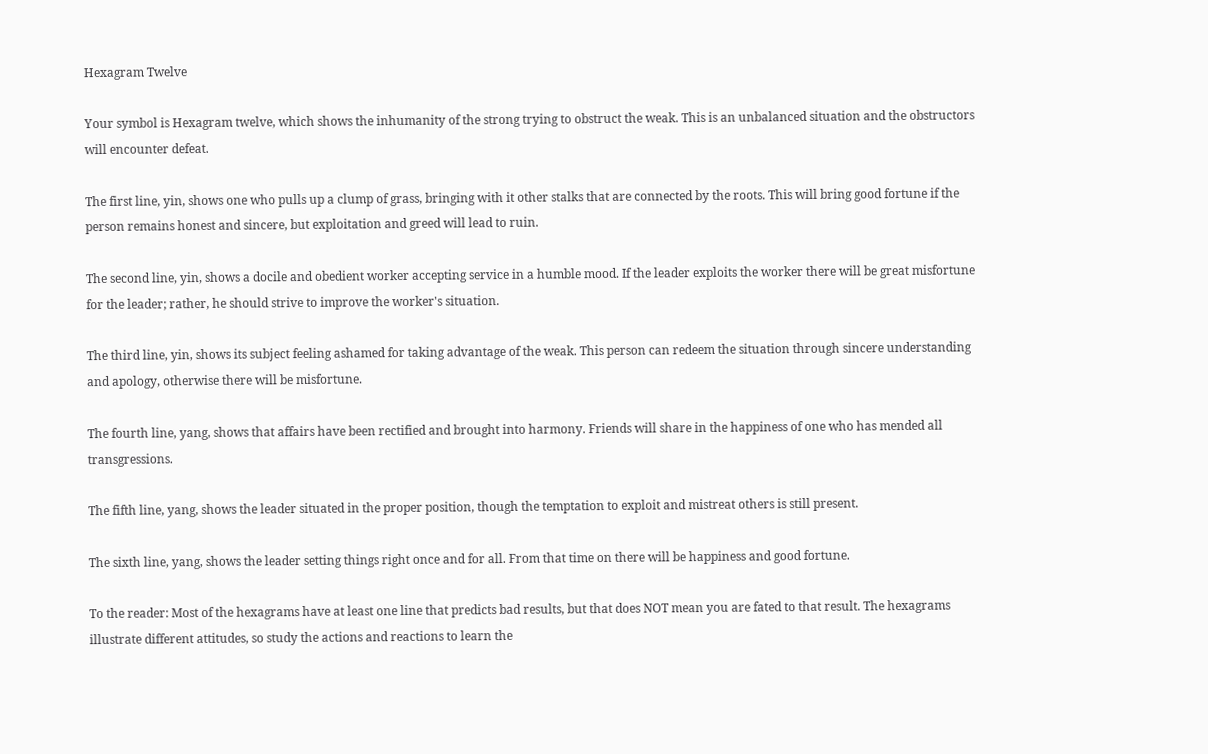Hexagram Twelve

Your symbol is Hexagram twelve, which shows the inhumanity of the strong trying to obstruct the weak. This is an unbalanced situation and the obstructors will encounter defeat.

The first line, yin, shows one who pulls up a clump of grass, bringing with it other stalks that are connected by the roots. This will bring good fortune if the person remains honest and sincere, but exploitation and greed will lead to ruin.

The second line, yin, shows a docile and obedient worker accepting service in a humble mood. If the leader exploits the worker there will be great misfortune for the leader; rather, he should strive to improve the worker's situation.

The third line, yin, shows its subject feeling ashamed for taking advantage of the weak. This person can redeem the situation through sincere understanding and apology, otherwise there will be misfortune.

The fourth line, yang, shows that affairs have been rectified and brought into harmony. Friends will share in the happiness of one who has mended all transgressions.

The fifth line, yang, shows the leader situated in the proper position, though the temptation to exploit and mistreat others is still present.

The sixth line, yang, shows the leader setting things right once and for all. From that time on there will be happiness and good fortune.

To the reader: Most of the hexagrams have at least one line that predicts bad results, but that does NOT mean you are fated to that result. The hexagrams illustrate different attitudes, so study the actions and reactions to learn the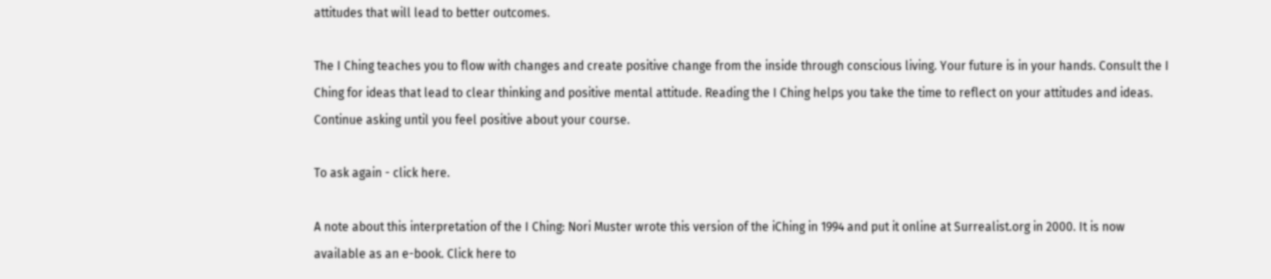attitudes that will lead to better outcomes.

The I Ching teaches you to flow with changes and create positive change from the inside through conscious living. Your future is in your hands. Consult the I Ching for ideas that lead to clear thinking and positive mental attitude. Reading the I Ching helps you take the time to reflect on your attitudes and ideas. Continue asking until you feel positive about your course.

To ask again - click here.

A note about this interpretation of the I Ching: Nori Muster wrote this version of the iChing in 1994 and put it online at Surrealist.org in 2000. It is now available as an e-book. Click here to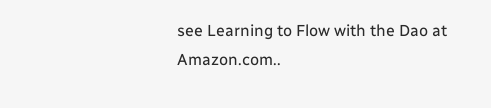see Learning to Flow with the Dao at Amazon.com..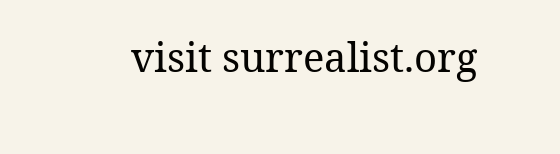visit surrealist.org